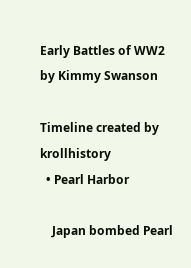Early Battles of WW2 by Kimmy Swanson

Timeline created by krollhistory
  • Pearl Harbor

    Japan bombed Pearl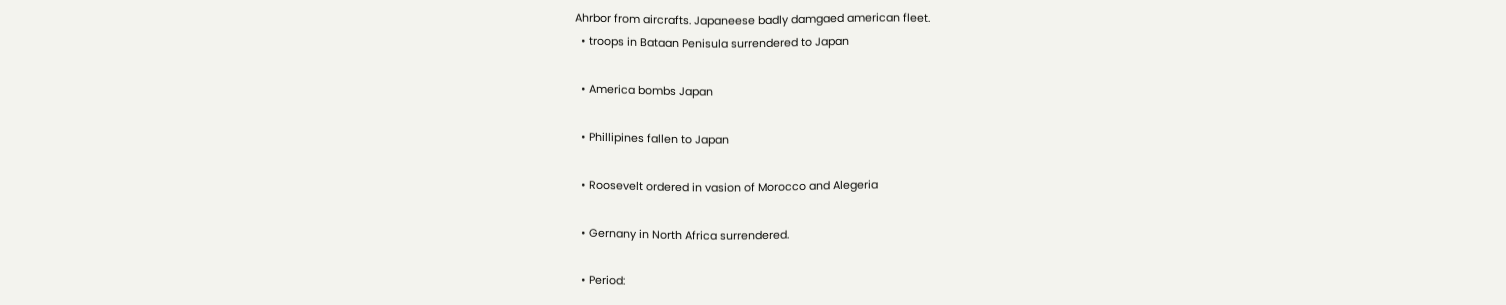Ahrbor from aircrafts. Japaneese badly damgaed american fleet.
  • troops in Bataan Penisula surrendered to Japan

  • America bombs Japan

  • Phillipines fallen to Japan

  • Roosevelt ordered in vasion of Morocco and Alegeria

  • Gernany in North Africa surrendered.

  • Period: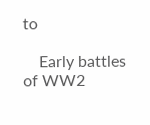to

    Early battles of WW2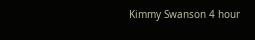Kimmy Swanson 4 hour